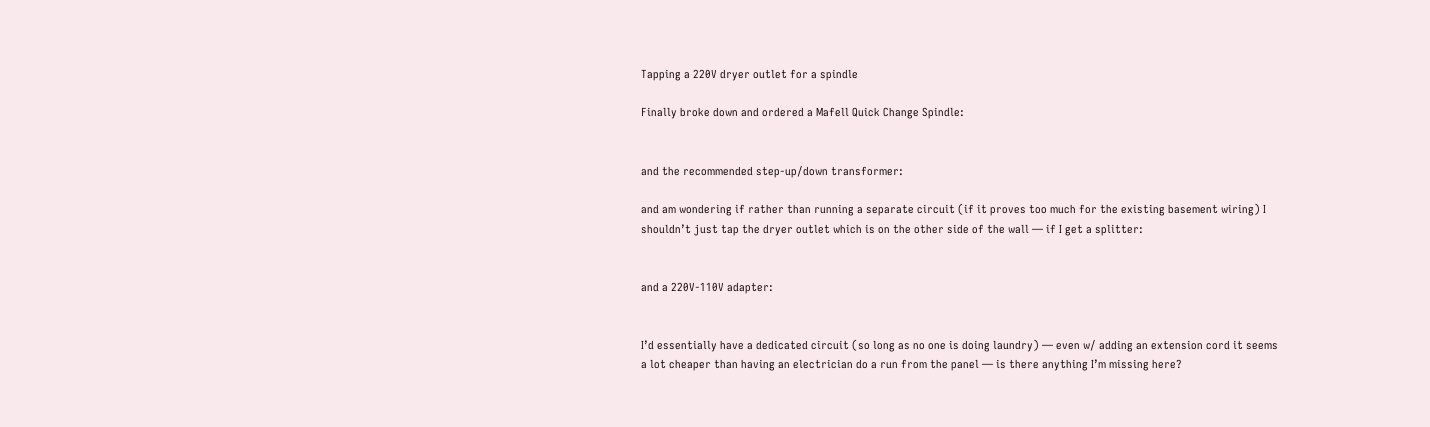Tapping a 220V dryer outlet for a spindle

Finally broke down and ordered a Mafell Quick Change Spindle:


and the recommended step-up/down transformer:

and am wondering if rather than running a separate circuit (if it proves too much for the existing basement wiring) I shouldn’t just tap the dryer outlet which is on the other side of the wall — if I get a splitter:


and a 220V-110V adapter:


I’d essentially have a dedicated circuit (so long as no one is doing laundry) — even w/ adding an extension cord it seems a lot cheaper than having an electrician do a run from the panel — is there anything I’m missing here?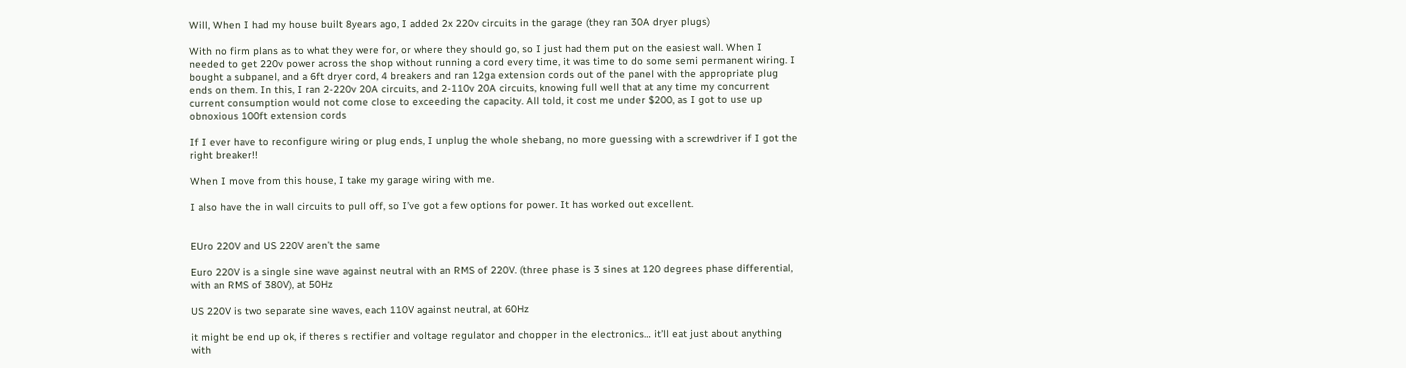Will, When I had my house built 8years ago, I added 2x 220v circuits in the garage (they ran 30A dryer plugs)

With no firm plans as to what they were for, or where they should go, so I just had them put on the easiest wall. When I needed to get 220v power across the shop without running a cord every time, it was time to do some semi permanent wiring. I bought a subpanel, and a 6ft dryer cord, 4 breakers and ran 12ga extension cords out of the panel with the appropriate plug ends on them. In this, I ran 2-220v 20A circuits, and 2-110v 20A circuits, knowing full well that at any time my concurrent current consumption would not come close to exceeding the capacity. All told, it cost me under $200, as I got to use up obnoxious 100ft extension cords

If I ever have to reconfigure wiring or plug ends, I unplug the whole shebang, no more guessing with a screwdriver if I got the right breaker!!

When I move from this house, I take my garage wiring with me.

I also have the in wall circuits to pull off, so I’ve got a few options for power. It has worked out excellent.


EUro 220V and US 220V aren’t the same

Euro 220V is a single sine wave against neutral with an RMS of 220V. (three phase is 3 sines at 120 degrees phase differential, with an RMS of 380V), at 50Hz

US 220V is two separate sine waves, each 110V against neutral, at 60Hz

it might be end up ok, if theres s rectifier and voltage regulator and chopper in the electronics… it’ll eat just about anything with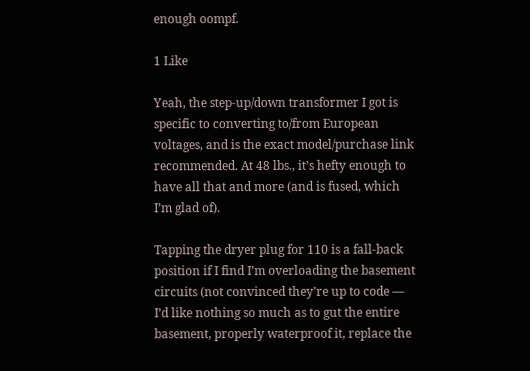enough oompf.

1 Like

Yeah, the step-up/down transformer I got is specific to converting to/from European voltages, and is the exact model/purchase link recommended. At 48 lbs., it’s hefty enough to have all that and more (and is fused, which I’m glad of).

Tapping the dryer plug for 110 is a fall-back position if I find I’m overloading the basement circuits (not convinced they’re up to code — I’d like nothing so much as to gut the entire basement, properly waterproof it, replace the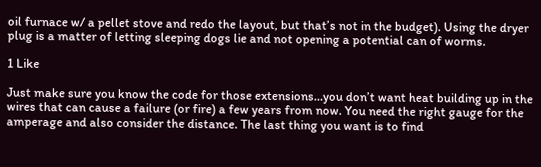oil furnace w/ a pellet stove and redo the layout, but that’s not in the budget). Using the dryer plug is a matter of letting sleeping dogs lie and not opening a potential can of worms.

1 Like

Just make sure you know the code for those extensions…you don’t want heat building up in the wires that can cause a failure (or fire) a few years from now. You need the right gauge for the amperage and also consider the distance. The last thing you want is to find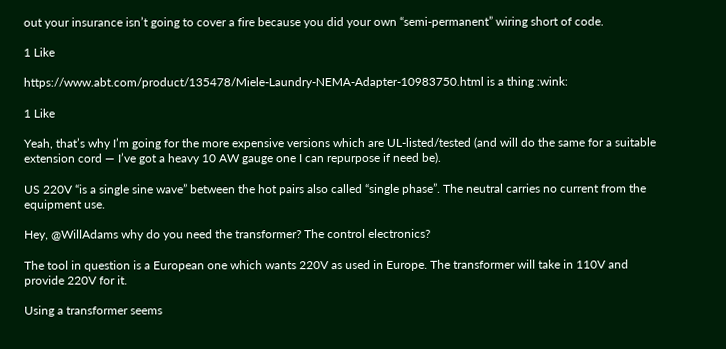out your insurance isn’t going to cover a fire because you did your own “semi-permanent” wiring short of code.

1 Like

https://www.abt.com/product/135478/Miele-Laundry-NEMA-Adapter-10983750.html is a thing :wink:

1 Like

Yeah, that’s why I’m going for the more expensive versions which are UL-listed/tested (and will do the same for a suitable extension cord — I’ve got a heavy 10 AW gauge one I can repurpose if need be).

US 220V “is a single sine wave” between the hot pairs also called “single phase”. The neutral carries no current from the equipment use.

Hey, @WillAdams why do you need the transformer? The control electronics?

The tool in question is a European one which wants 220V as used in Europe. The transformer will take in 110V and provide 220V for it.

Using a transformer seems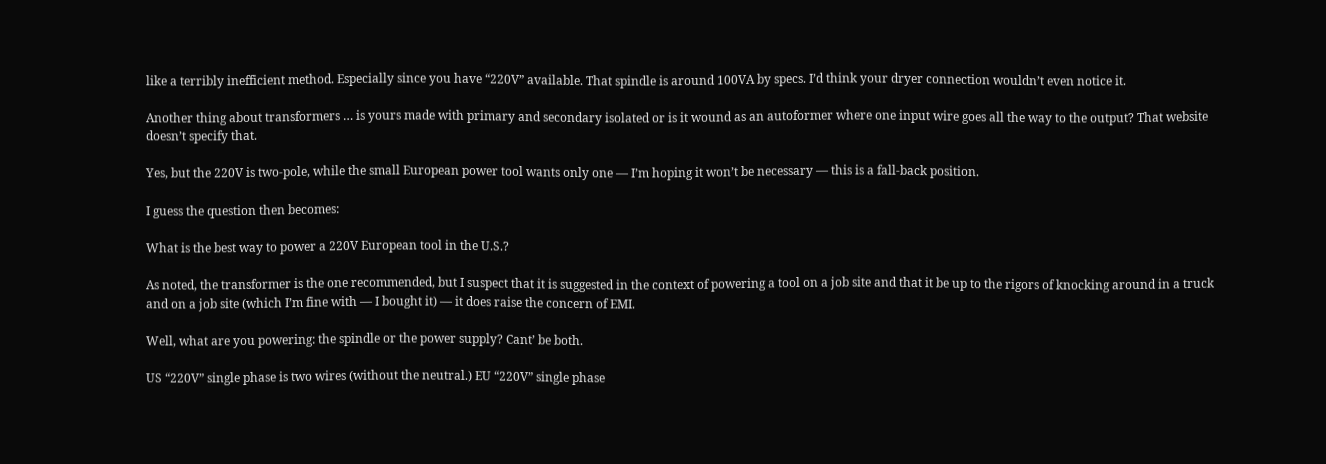like a terribly inefficient method. Especially since you have “220V” available. That spindle is around 100VA by specs. I’d think your dryer connection wouldn’t even notice it.

Another thing about transformers … is yours made with primary and secondary isolated or is it wound as an autoformer where one input wire goes all the way to the output? That website doesn’t specify that.

Yes, but the 220V is two-pole, while the small European power tool wants only one — I’m hoping it won’t be necessary — this is a fall-back position.

I guess the question then becomes:

What is the best way to power a 220V European tool in the U.S.?

As noted, the transformer is the one recommended, but I suspect that it is suggested in the context of powering a tool on a job site and that it be up to the rigors of knocking around in a truck and on a job site (which I’m fine with — I bought it) — it does raise the concern of EMI.

Well, what are you powering: the spindle or the power supply? Cant’ be both.

US “220V” single phase is two wires (without the neutral.) EU “220V” single phase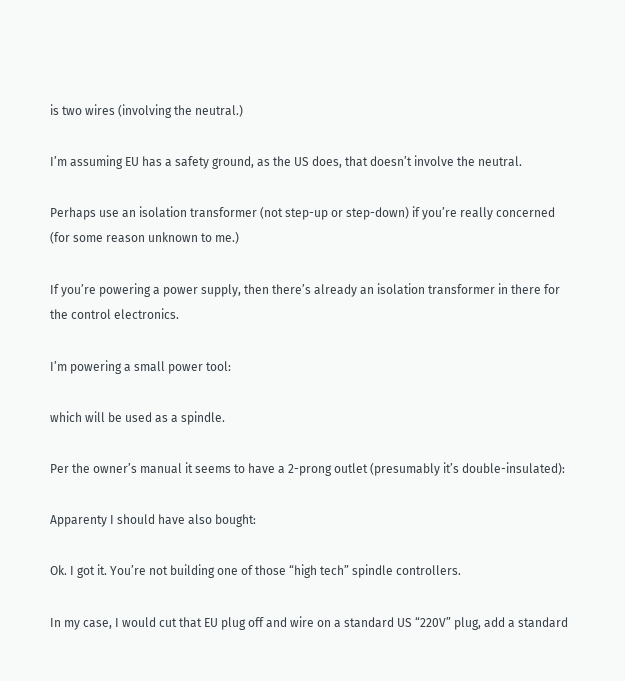is two wires (involving the neutral.)

I’m assuming EU has a safety ground, as the US does, that doesn’t involve the neutral.

Perhaps use an isolation transformer (not step-up or step-down) if you’re really concerned (for some reason unknown to me.)

If you’re powering a power supply, then there’s already an isolation transformer in there for the control electronics.

I’m powering a small power tool:

which will be used as a spindle.

Per the owner’s manual it seems to have a 2-prong outlet (presumably it’s double-insulated):

Apparenty I should have also bought:

Ok. I got it. You’re not building one of those “high tech” spindle controllers.

In my case, I would cut that EU plug off and wire on a standard US “220V” plug, add a standard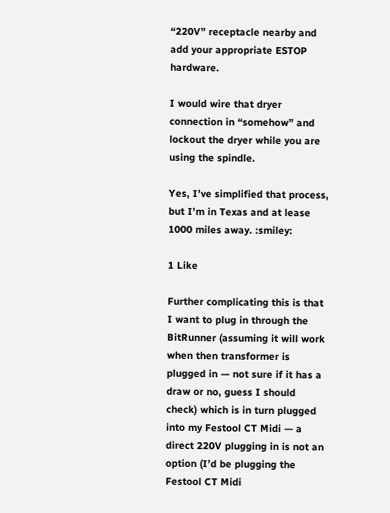“220V” receptacle nearby and add your appropriate ESTOP hardware.

I would wire that dryer connection in “somehow” and lockout the dryer while you are using the spindle.

Yes, I’ve simplified that process, but I’m in Texas and at lease 1000 miles away. :smiley:

1 Like

Further complicating this is that I want to plug in through the BitRunner (assuming it will work when then transformer is plugged in — not sure if it has a draw or no, guess I should check) which is in turn plugged into my Festool CT Midi — a direct 220V plugging in is not an option (I’d be plugging the Festool CT Midi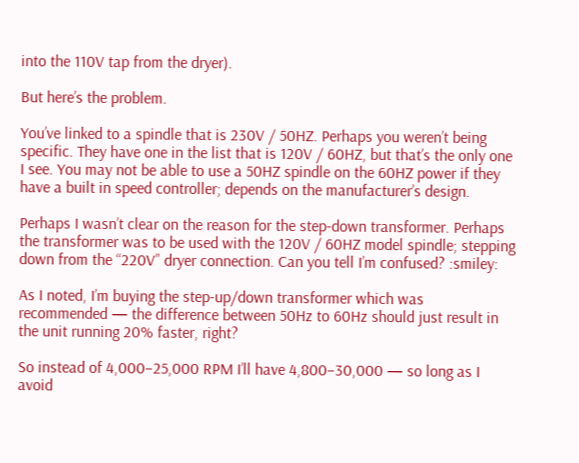into the 110V tap from the dryer).

But here’s the problem.

You’ve linked to a spindle that is 230V / 50HZ. Perhaps you weren’t being specific. They have one in the list that is 120V / 60HZ, but that’s the only one I see. You may not be able to use a 50HZ spindle on the 60HZ power if they have a built in speed controller; depends on the manufacturer’s design.

Perhaps I wasn’t clear on the reason for the step-down transformer. Perhaps the transformer was to be used with the 120V / 60HZ model spindle; stepping down from the “220V” dryer connection. Can you tell I’m confused? :smiley:

As I noted, I’m buying the step-up/down transformer which was recommended — the difference between 50Hz to 60Hz should just result in the unit running 20% faster, right?

So instead of 4,000–25,000 RPM I’ll have 4,800–30,000 — so long as I avoid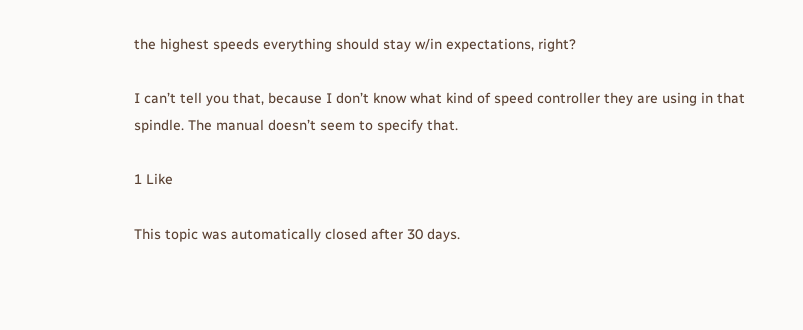the highest speeds everything should stay w/in expectations, right?

I can’t tell you that, because I don’t know what kind of speed controller they are using in that spindle. The manual doesn’t seem to specify that.

1 Like

This topic was automatically closed after 30 days.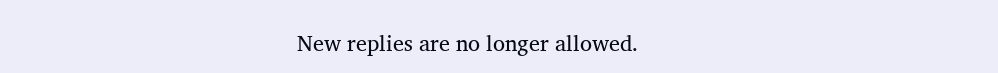New replies are no longer allowed.